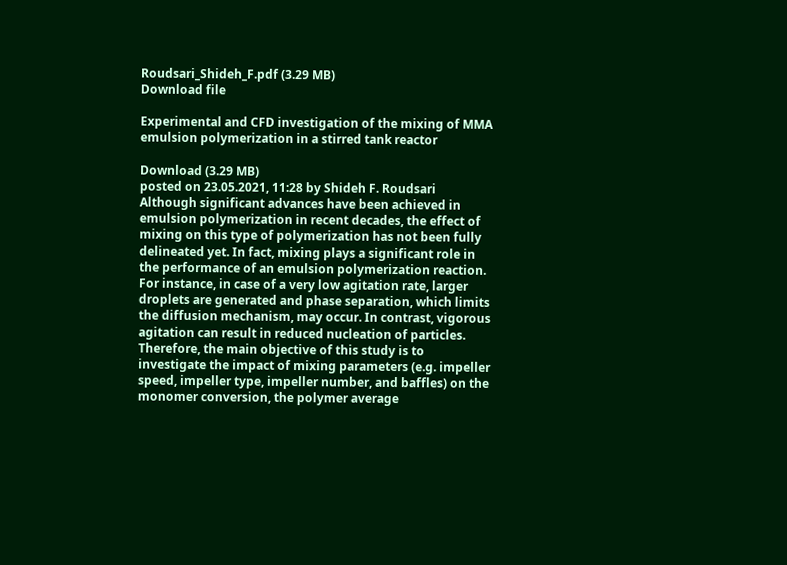Roudsari_Shideh_F.pdf (3.29 MB)
Download file

Experimental and CFD investigation of the mixing of MMA emulsion polymerization in a stirred tank reactor

Download (3.29 MB)
posted on 23.05.2021, 11:28 by Shideh F. Roudsari
Although significant advances have been achieved in emulsion polymerization in recent decades, the effect of mixing on this type of polymerization has not been fully delineated yet. In fact, mixing plays a significant role in the performance of an emulsion polymerization reaction. For instance, in case of a very low agitation rate, larger droplets are generated and phase separation, which limits the diffusion mechanism, may occur. In contrast, vigorous agitation can result in reduced nucleation of particles. Therefore, the main objective of this study is to investigate the impact of mixing parameters (e.g. impeller speed, impeller type, impeller number, and baffles) on the monomer conversion, the polymer average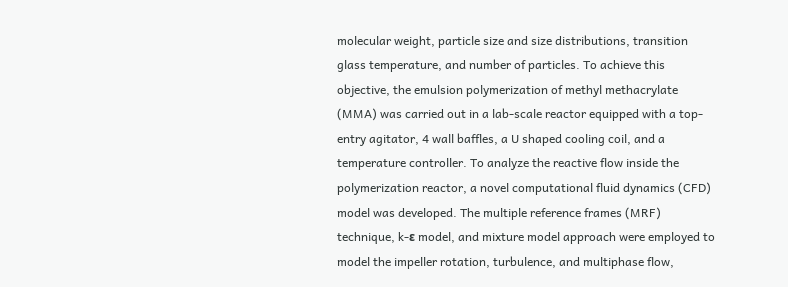molecular weight, particle size and size distributions, transition glass temperature, and number of particles. To achieve this objective, the emulsion polymerization of methyl methacrylate (MMA) was carried out in a lab-scale reactor equipped with a top-entry agitator, 4 wall baffles, a U shaped cooling coil, and a temperature controller. To analyze the reactive flow inside the polymerization reactor, a novel computational fluid dynamics (CFD) model was developed. The multiple reference frames (MRF) technique, k-ε model, and mixture model approach were employed to model the impeller rotation, turbulence, and multiphase flow,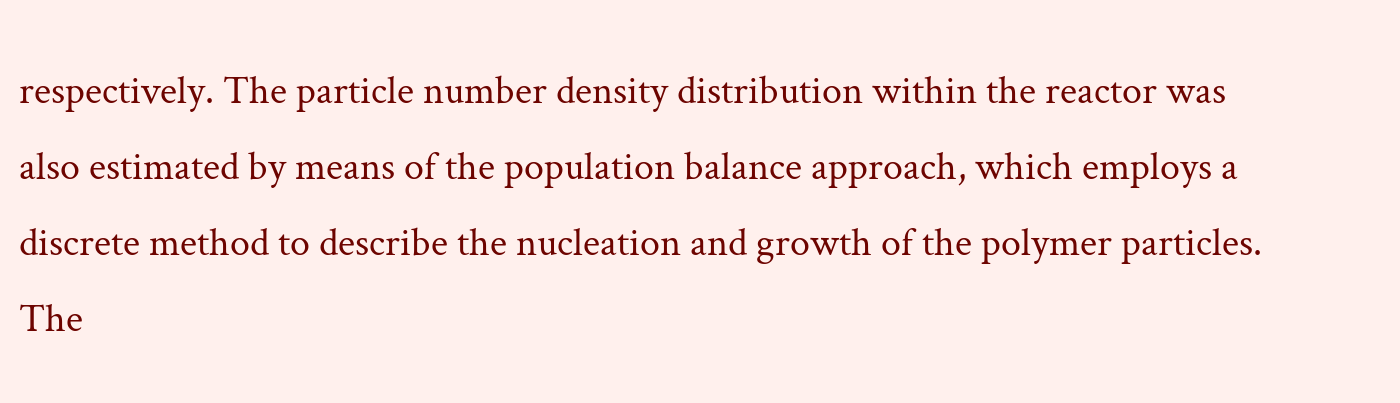respectively. The particle number density distribution within the reactor was also estimated by means of the population balance approach, which employs a discrete method to describe the nucleation and growth of the polymer particles. The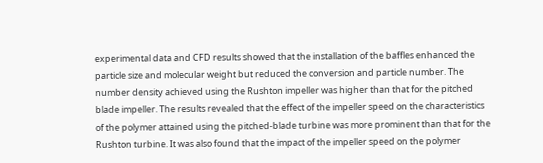experimental data and CFD results showed that the installation of the baffles enhanced the particle size and molecular weight but reduced the conversion and particle number. The number density achieved using the Rushton impeller was higher than that for the pitched blade impeller. The results revealed that the effect of the impeller speed on the characteristics of the polymer attained using the pitched-blade turbine was more prominent than that for the Rushton turbine. It was also found that the impact of the impeller speed on the polymer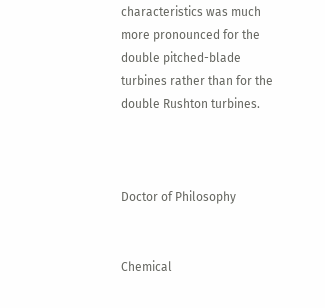characteristics was much more pronounced for the double pitched-blade turbines rather than for the double Rushton turbines.



Doctor of Philosophy


Chemical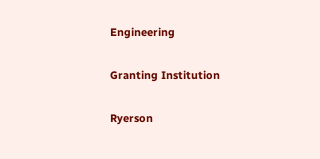Engineering

Granting Institution

Ryerson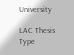University

LAC Thesis Type